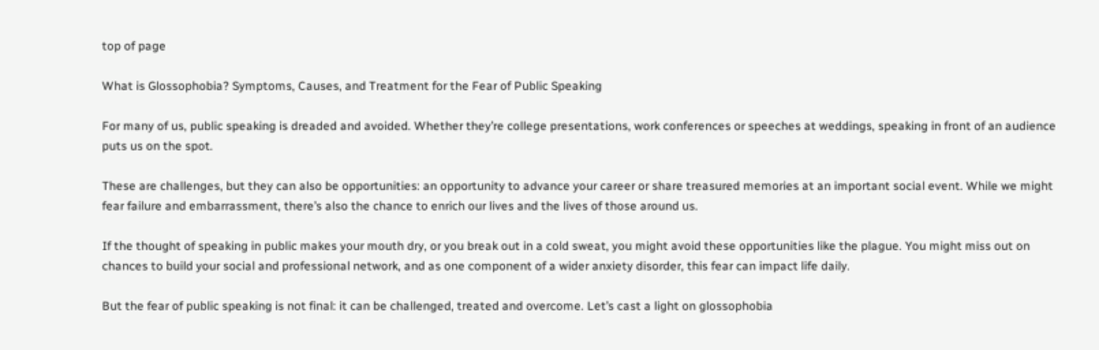top of page

What is Glossophobia? Symptoms, Causes, and Treatment for the Fear of Public Speaking

For many of us, public speaking is dreaded and avoided. Whether they’re college presentations, work conferences or speeches at weddings, speaking in front of an audience puts us on the spot.

These are challenges, but they can also be opportunities: an opportunity to advance your career or share treasured memories at an important social event. While we might fear failure and embarrassment, there’s also the chance to enrich our lives and the lives of those around us.

If the thought of speaking in public makes your mouth dry, or you break out in a cold sweat, you might avoid these opportunities like the plague. You might miss out on chances to build your social and professional network, and as one component of a wider anxiety disorder, this fear can impact life daily.

But the fear of public speaking is not final: it can be challenged, treated and overcome. Let’s cast a light on glossophobia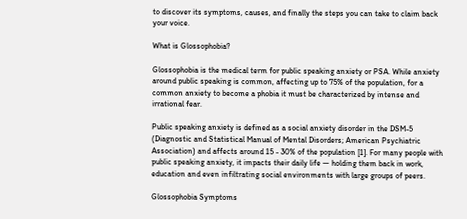to discover its symptoms, causes, and finally the steps you can take to claim back your voice.

What is Glossophobia?

Glossophobia is the medical term for public speaking anxiety or PSA. While anxiety around public speaking is common, affecting up to 75% of the population, for a common anxiety to become a phobia it must be characterized by intense and irrational fear.

Public speaking anxiety is defined as a social anxiety disorder in the DSM-5 (Diagnostic and Statistical Manual of Mental Disorders; American Psychiatric Association) and affects around 15 - 30% of the population [1]. For many people with public speaking anxiety, it impacts their daily life — holding them back in work, education and even infiltrating social environments with large groups of peers.

Glossophobia Symptoms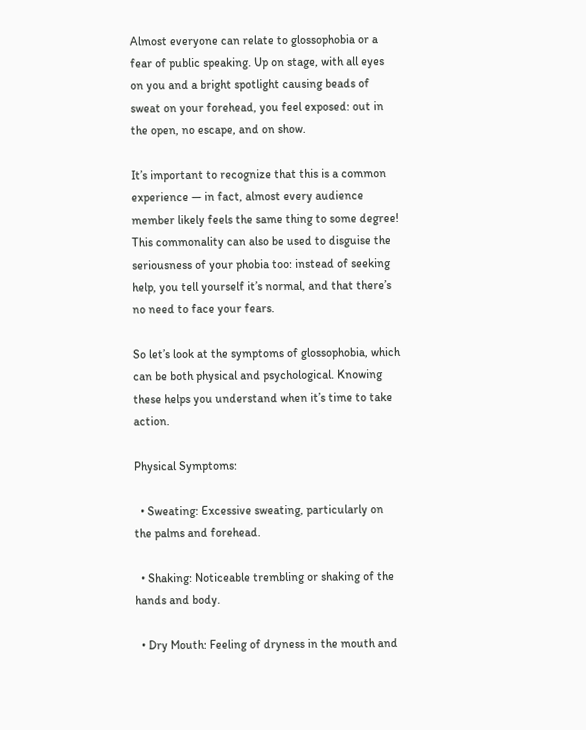Almost everyone can relate to glossophobia or a fear of public speaking. Up on stage, with all eyes on you and a bright spotlight causing beads of sweat on your forehead, you feel exposed: out in the open, no escape, and on show.

It’s important to recognize that this is a common experience — in fact, almost every audience member likely feels the same thing to some degree! This commonality can also be used to disguise the seriousness of your phobia too: instead of seeking help, you tell yourself it’s normal, and that there’s no need to face your fears.

So let’s look at the symptoms of glossophobia, which can be both physical and psychological. Knowing these helps you understand when it’s time to take action.

Physical Symptoms:

  • Sweating: Excessive sweating, particularly on the palms and forehead.

  • Shaking: Noticeable trembling or shaking of the hands and body.

  • Dry Mouth: Feeling of dryness in the mouth and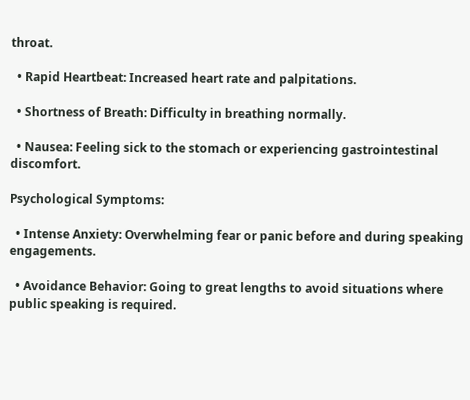throat.

  • Rapid Heartbeat: Increased heart rate and palpitations.

  • Shortness of Breath: Difficulty in breathing normally.

  • Nausea: Feeling sick to the stomach or experiencing gastrointestinal discomfort.

Psychological Symptoms:

  • Intense Anxiety: Overwhelming fear or panic before and during speaking engagements.

  • Avoidance Behavior: Going to great lengths to avoid situations where public speaking is required.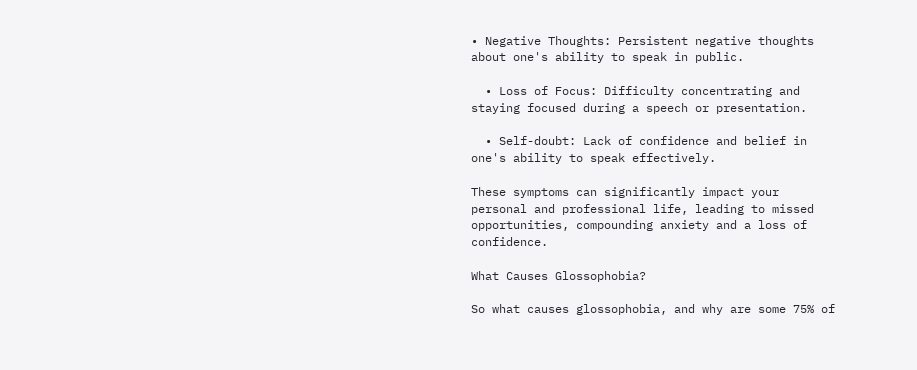• Negative Thoughts: Persistent negative thoughts about one's ability to speak in public.

  • Loss of Focus: Difficulty concentrating and staying focused during a speech or presentation.

  • Self-doubt: Lack of confidence and belief in one's ability to speak effectively.

These symptoms can significantly impact your personal and professional life, leading to missed opportunities, compounding anxiety and a loss of confidence.

What Causes Glossophobia?

So what causes glossophobia, and why are some 75% of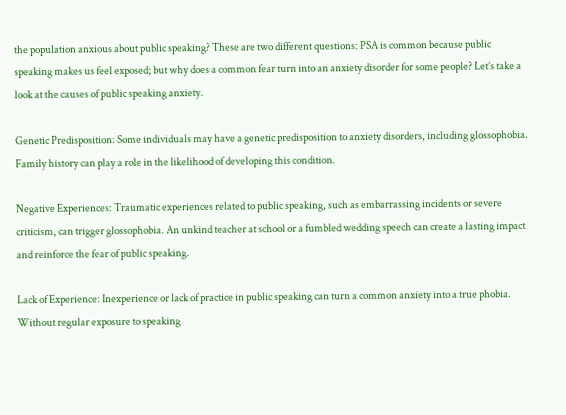the population anxious about public speaking? These are two different questions: PSA is common because public speaking makes us feel exposed; but why does a common fear turn into an anxiety disorder for some people? Let’s take a look at the causes of public speaking anxiety.

Genetic Predisposition: Some individuals may have a genetic predisposition to anxiety disorders, including glossophobia. Family history can play a role in the likelihood of developing this condition.

Negative Experiences: Traumatic experiences related to public speaking, such as embarrassing incidents or severe criticism, can trigger glossophobia. An unkind teacher at school or a fumbled wedding speech can create a lasting impact and reinforce the fear of public speaking.

Lack of Experience: Inexperience or lack of practice in public speaking can turn a common anxiety into a true phobia. Without regular exposure to speaking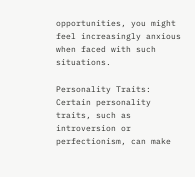opportunities, you might feel increasingly anxious when faced with such situations.

Personality Traits: Certain personality traits, such as introversion or perfectionism, can make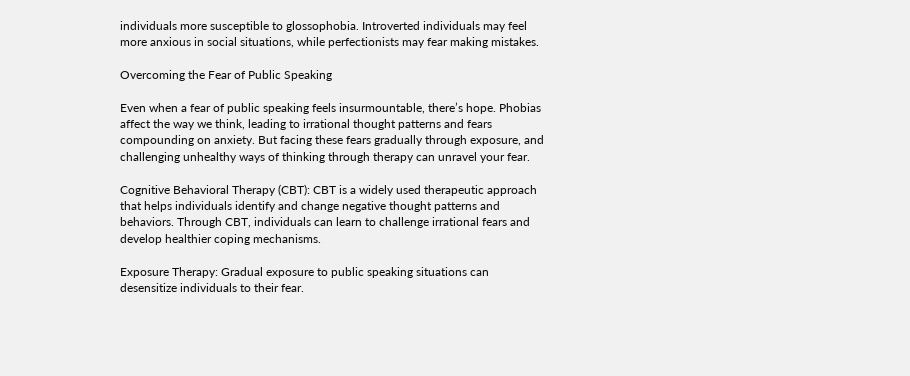individuals more susceptible to glossophobia. Introverted individuals may feel more anxious in social situations, while perfectionists may fear making mistakes.

Overcoming the Fear of Public Speaking

Even when a fear of public speaking feels insurmountable, there’s hope. Phobias affect the way we think, leading to irrational thought patterns and fears compounding on anxiety. But facing these fears gradually through exposure, and challenging unhealthy ways of thinking through therapy can unravel your fear.

Cognitive Behavioral Therapy (CBT): CBT is a widely used therapeutic approach that helps individuals identify and change negative thought patterns and behaviors. Through CBT, individuals can learn to challenge irrational fears and develop healthier coping mechanisms.

Exposure Therapy: Gradual exposure to public speaking situations can desensitize individuals to their fear.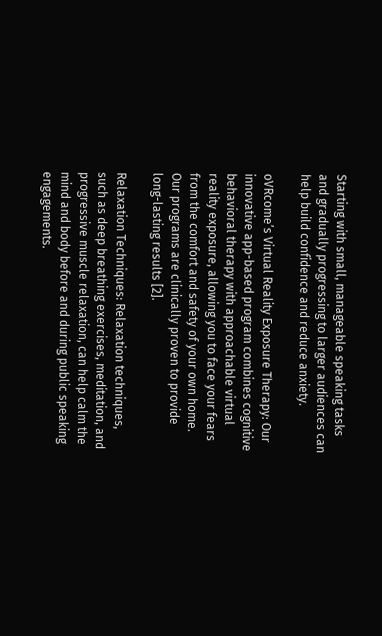Starting with small, manageable speaking tasks and gradually progressing to larger audiences can help build confidence and reduce anxiety.

oVRcome’s Virtual Reality Exposure Therapy: Our innovative app-based program combines cognitive behavioral therapy with approachable virtual reality exposure, allowing you to face your fears from the comfort and safety of your own home. Our programs are clinically proven to provide long-lasting results [2].

Relaxation Techniques: Relaxation techniques, such as deep breathing exercises, meditation, and progressive muscle relaxation, can help calm the mind and body before and during public speaking engagements.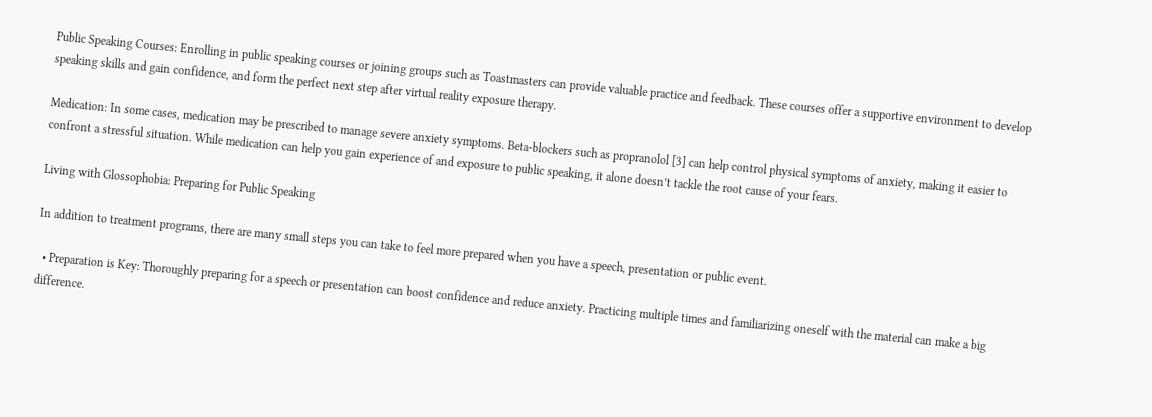Public Speaking Courses: Enrolling in public speaking courses or joining groups such as Toastmasters can provide valuable practice and feedback. These courses offer a supportive environment to develop speaking skills and gain confidence, and form the perfect next step after virtual reality exposure therapy.

Medication: In some cases, medication may be prescribed to manage severe anxiety symptoms. Beta-blockers such as propranolol [3] can help control physical symptoms of anxiety, making it easier to confront a stressful situation. While medication can help you gain experience of and exposure to public speaking, it alone doesn’t tackle the root cause of your fears.

Living with Glossophobia: Preparing for Public Speaking

In addition to treatment programs, there are many small steps you can take to feel more prepared when you have a speech, presentation or public event.

  • Preparation is Key: Thoroughly preparing for a speech or presentation can boost confidence and reduce anxiety. Practicing multiple times and familiarizing oneself with the material can make a big difference.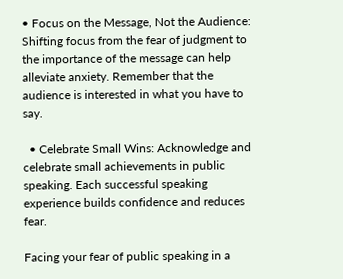• Focus on the Message, Not the Audience: Shifting focus from the fear of judgment to the importance of the message can help alleviate anxiety. Remember that the audience is interested in what you have to say.

  • Celebrate Small Wins: Acknowledge and celebrate small achievements in public speaking. Each successful speaking experience builds confidence and reduces fear.

Facing your fear of public speaking in a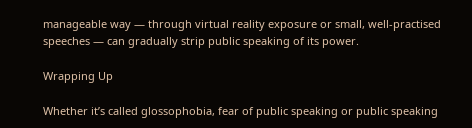manageable way — through virtual reality exposure or small, well-practised speeches — can gradually strip public speaking of its power.

Wrapping Up

Whether it’s called glossophobia, fear of public speaking or public speaking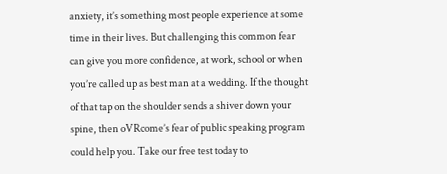anxiety, it’s something most people experience at some time in their lives. But challenging this common fear can give you more confidence, at work, school or when you’re called up as best man at a wedding. If the thought of that tap on the shoulder sends a shiver down your spine, then oVRcome’s fear of public speaking program could help you. Take our free test today to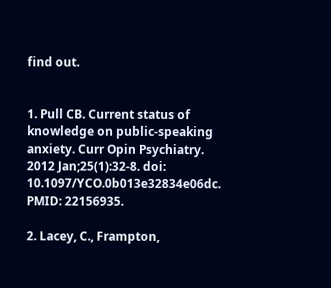find out.


1. Pull CB. Current status of knowledge on public-speaking anxiety. Curr Opin Psychiatry. 2012 Jan;25(1):32-8. doi: 10.1097/YCO.0b013e32834e06dc. PMID: 22156935.

2. Lacey, C., Frampton,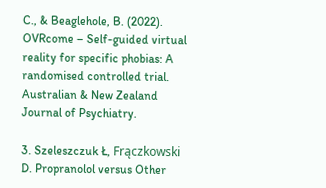C., & Beaglehole, B. (2022). OVRcome – Self-guided virtual reality for specific phobias: A randomised controlled trial. Australian & New Zealand Journal of Psychiatry.

3. Szeleszczuk Ł, Frączkowski D. Propranolol versus Other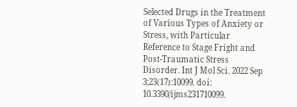Selected Drugs in the Treatment of Various Types of Anxiety or Stress, with Particular Reference to Stage Fright and Post-Traumatic Stress Disorder. Int J Mol Sci. 2022 Sep 3;23(17):10099. doi: 10.3390/ijms231710099.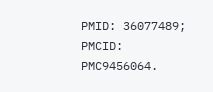PMID: 36077489; PMCID: PMC9456064.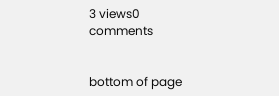3 views0 comments


bottom of page